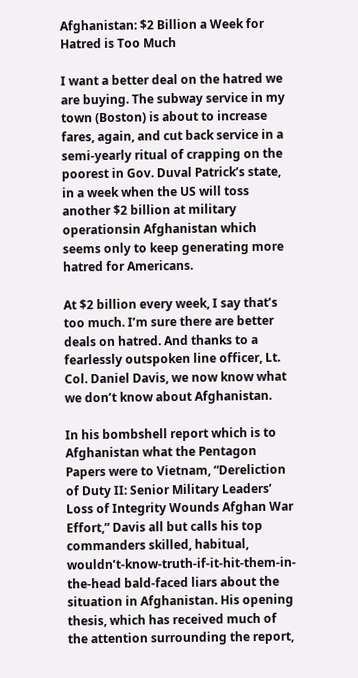Afghanistan: $2 Billion a Week for Hatred is Too Much

I want a better deal on the hatred we are buying. The subway service in my town (Boston) is about to increase fares, again, and cut back service in a semi-yearly ritual of crapping on the poorest in Gov. Duval Patrick’s state, in a week when the US will toss another $2 billion at military operationsin Afghanistan which seems only to keep generating more hatred for Americans.

At $2 billion every week, I say that’s too much. I’m sure there are better deals on hatred. And thanks to a fearlessly outspoken line officer, Lt. Col. Daniel Davis, we now know what we don’t know about Afghanistan.

In his bombshell report which is to Afghanistan what the Pentagon Papers were to Vietnam, “Dereliction of Duty II: Senior Military Leaders’ Loss of Integrity Wounds Afghan War Effort,” Davis all but calls his top commanders skilled, habitual, wouldn’t-know-truth-if-it-hit-them-in-the-head bald-faced liars about the situation in Afghanistan. His opening thesis, which has received much of the attention surrounding the report,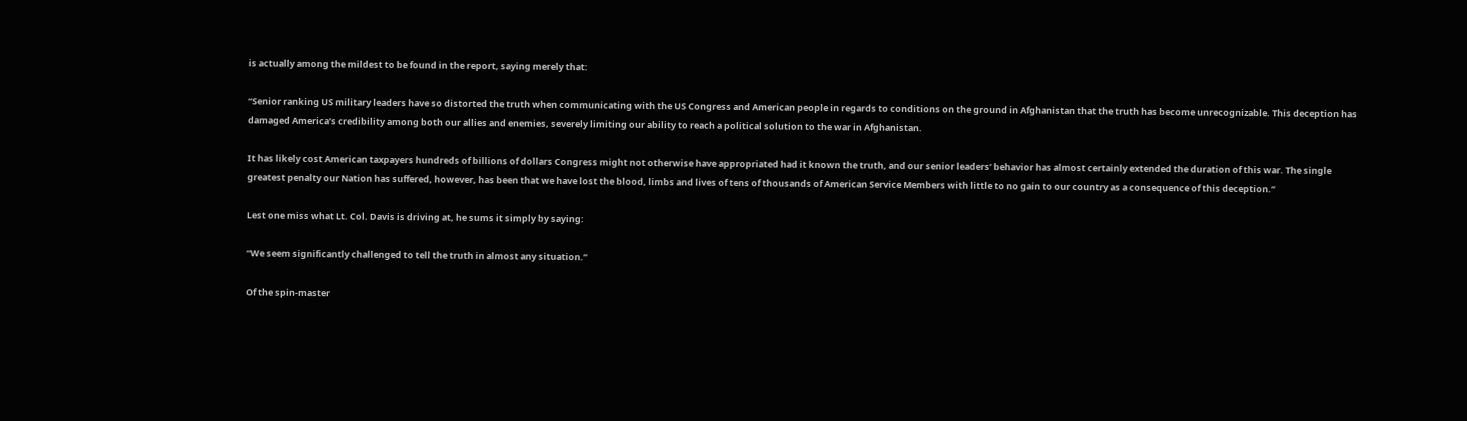is actually among the mildest to be found in the report, saying merely that:

“Senior ranking US military leaders have so distorted the truth when communicating with the US Congress and American people in regards to conditions on the ground in Afghanistan that the truth has become unrecognizable. This deception has damaged America’s credibility among both our allies and enemies, severely limiting our ability to reach a political solution to the war in Afghanistan.

It has likely cost American taxpayers hundreds of billions of dollars Congress might not otherwise have appropriated had it known the truth, and our senior leaders’ behavior has almost certainly extended the duration of this war. The single greatest penalty our Nation has suffered, however, has been that we have lost the blood, limbs and lives of tens of thousands of American Service Members with little to no gain to our country as a consequence of this deception.”

Lest one miss what Lt. Col. Davis is driving at, he sums it simply by saying:

“We seem significantly challenged to tell the truth in almost any situation.”

Of the spin-master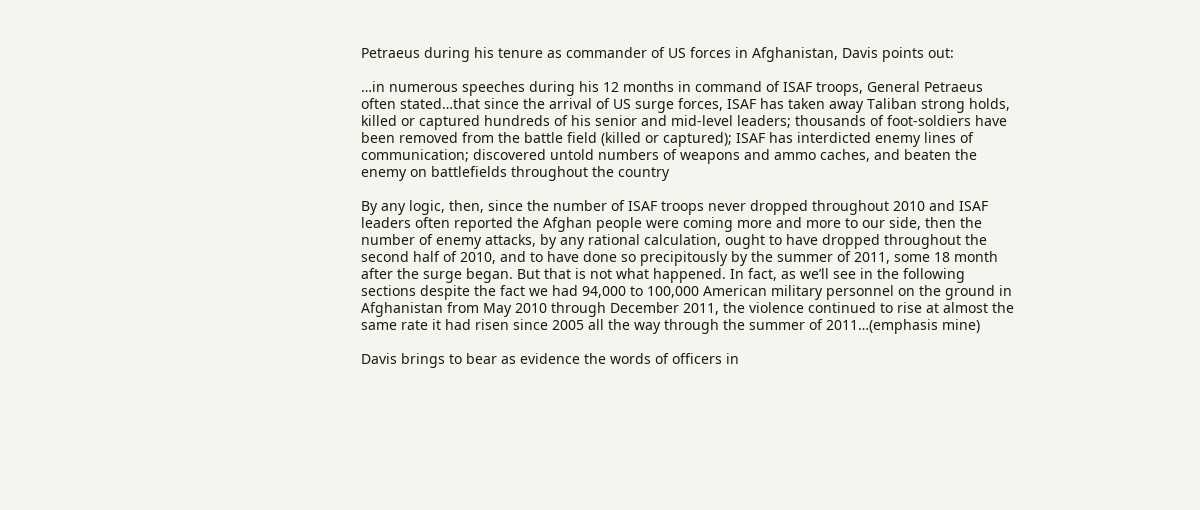Petraeus during his tenure as commander of US forces in Afghanistan, Davis points out:

…in numerous speeches during his 12 months in command of ISAF troops, General Petraeus often stated…that since the arrival of US surge forces, ISAF has taken away Taliban strong holds, killed or captured hundreds of his senior and mid-level leaders; thousands of foot-soldiers have been removed from the battle field (killed or captured); ISAF has interdicted enemy lines of communication; discovered untold numbers of weapons and ammo caches, and beaten the enemy on battlefields throughout the country

By any logic, then, since the number of ISAF troops never dropped throughout 2010 and ISAF leaders often reported the Afghan people were coming more and more to our side, then the number of enemy attacks, by any rational calculation, ought to have dropped throughout the second half of 2010, and to have done so precipitously by the summer of 2011, some 18 month after the surge began. But that is not what happened. In fact, as we’ll see in the following sections despite the fact we had 94,000 to 100,000 American military personnel on the ground in Afghanistan from May 2010 through December 2011, the violence continued to rise at almost the same rate it had risen since 2005 all the way through the summer of 2011…(emphasis mine)

Davis brings to bear as evidence the words of officers in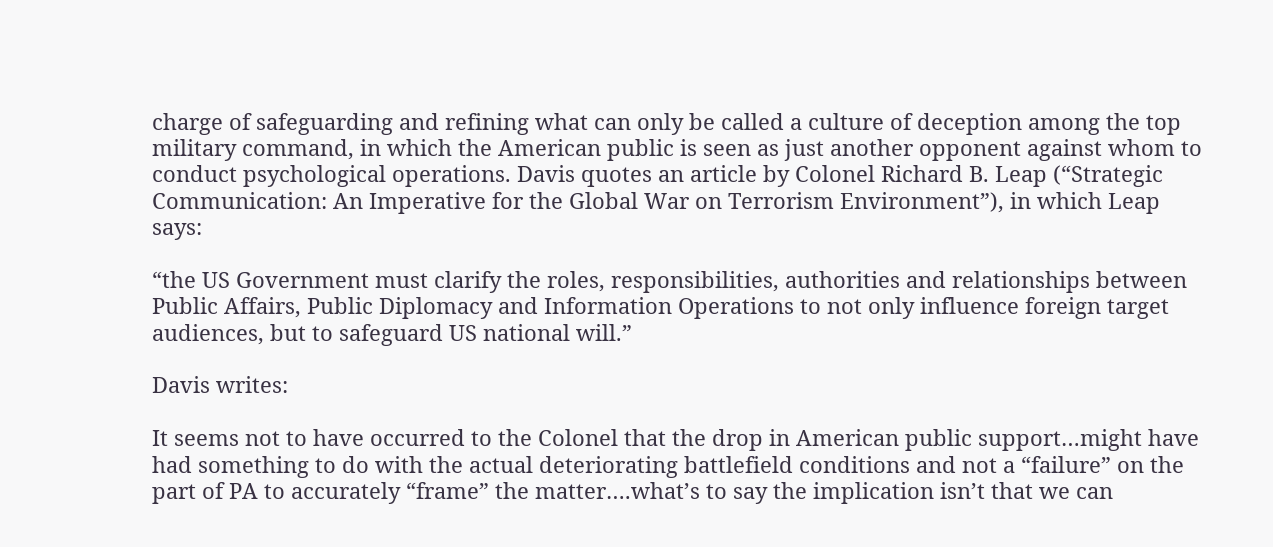charge of safeguarding and refining what can only be called a culture of deception among the top military command, in which the American public is seen as just another opponent against whom to conduct psychological operations. Davis quotes an article by Colonel Richard B. Leap (“Strategic Communication: An Imperative for the Global War on Terrorism Environment”), in which Leap says:

“the US Government must clarify the roles, responsibilities, authorities and relationships between Public Affairs, Public Diplomacy and Information Operations to not only influence foreign target audiences, but to safeguard US national will.”

Davis writes:

It seems not to have occurred to the Colonel that the drop in American public support…might have had something to do with the actual deteriorating battlefield conditions and not a “failure” on the part of PA to accurately “frame” the matter….what’s to say the implication isn’t that we can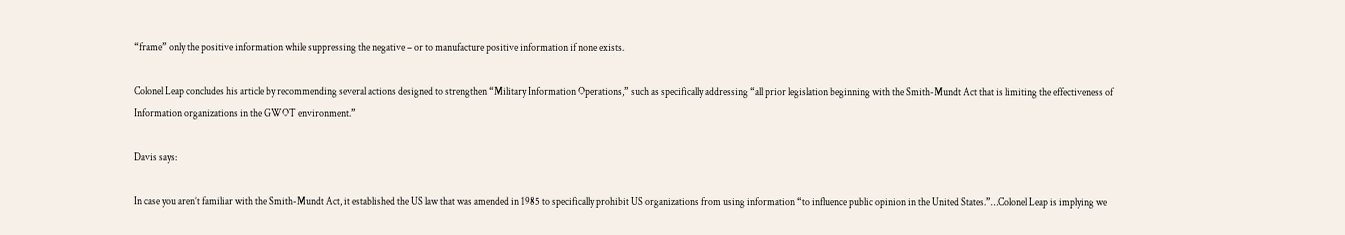“frame” only the positive information while suppressing the negative – or to manufacture positive information if none exists.

Colonel Leap concludes his article by recommending several actions designed to strengthen “Military Information Operations,” such as specifically addressing “all prior legislation beginning with the Smith-Mundt Act that is limiting the effectiveness of Information organizations in the GWOT environment.”

Davis says:

In case you aren’t familiar with the Smith-Mundt Act, it established the US law that was amended in 1985 to specifically prohibit US organizations from using information “to influence public opinion in the United States.”…Colonel Leap is implying we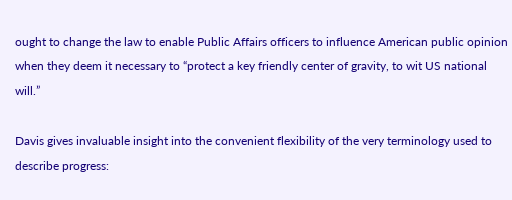ought to change the law to enable Public Affairs officers to influence American public opinion when they deem it necessary to “protect a key friendly center of gravity, to wit US national will.”

Davis gives invaluable insight into the convenient flexibility of the very terminology used to describe progress: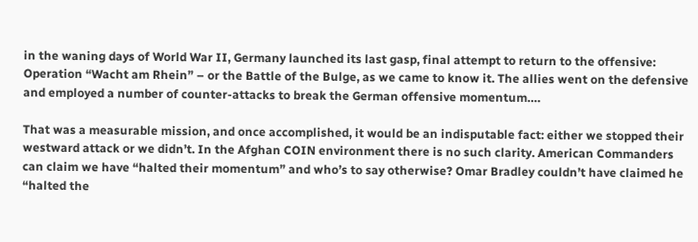in the waning days of World War II, Germany launched its last gasp, final attempt to return to the offensive: Operation “Wacht am Rhein” – or the Battle of the Bulge, as we came to know it. The allies went on the defensive and employed a number of counter-attacks to break the German offensive momentum….

That was a measurable mission, and once accomplished, it would be an indisputable fact: either we stopped their westward attack or we didn’t. In the Afghan COIN environment there is no such clarity. American Commanders can claim we have “halted their momentum” and who’s to say otherwise? Omar Bradley couldn’t have claimed he “halted the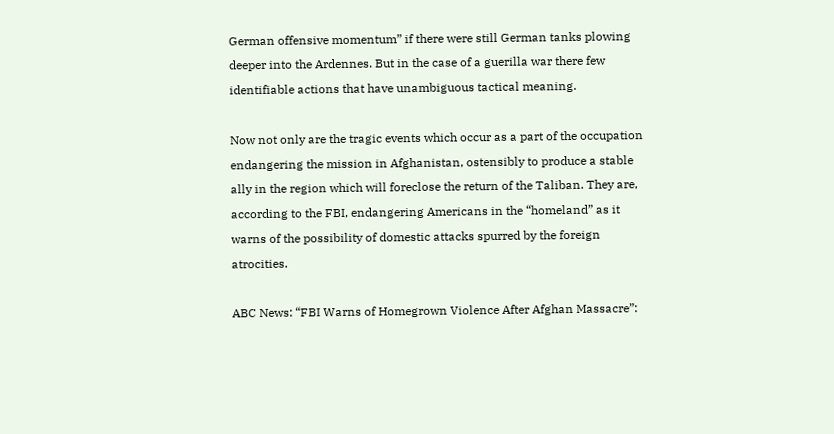German offensive momentum” if there were still German tanks plowing deeper into the Ardennes. But in the case of a guerilla war there few identifiable actions that have unambiguous tactical meaning.

Now not only are the tragic events which occur as a part of the occupation endangering the mission in Afghanistan, ostensibly to produce a stable ally in the region which will foreclose the return of the Taliban. They are, according to the FBI, endangering Americans in the “homeland” as it warns of the possibility of domestic attacks spurred by the foreign atrocities.

ABC News: “FBI Warns of Homegrown Violence After Afghan Massacre”: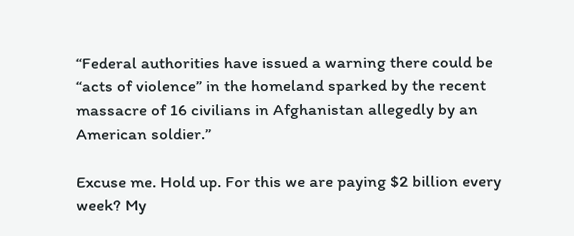“Federal authorities have issued a warning there could be “acts of violence” in the homeland sparked by the recent massacre of 16 civilians in Afghanistan allegedly by an American soldier.”

Excuse me. Hold up. For this we are paying $2 billion every week? My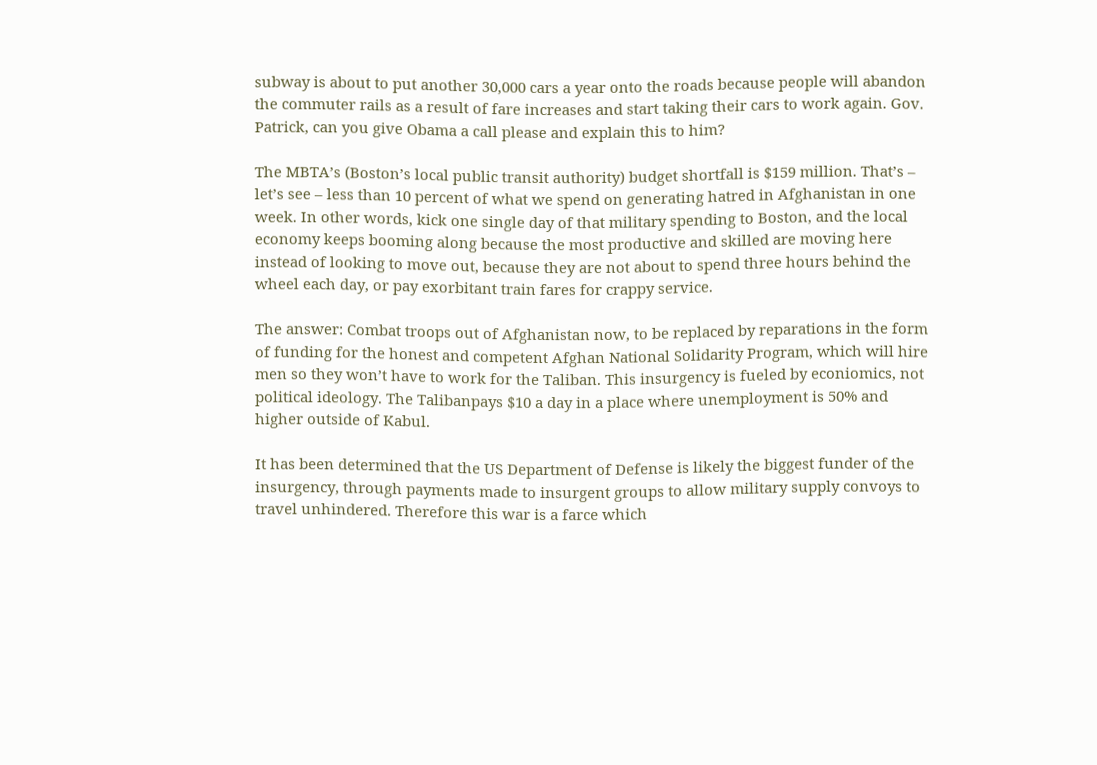subway is about to put another 30,000 cars a year onto the roads because people will abandon the commuter rails as a result of fare increases and start taking their cars to work again. Gov. Patrick, can you give Obama a call please and explain this to him?

The MBTA’s (Boston’s local public transit authority) budget shortfall is $159 million. That’s – let’s see – less than 10 percent of what we spend on generating hatred in Afghanistan in one week. In other words, kick one single day of that military spending to Boston, and the local economy keeps booming along because the most productive and skilled are moving here instead of looking to move out, because they are not about to spend three hours behind the wheel each day, or pay exorbitant train fares for crappy service.

The answer: Combat troops out of Afghanistan now, to be replaced by reparations in the form of funding for the honest and competent Afghan National Solidarity Program, which will hire men so they won’t have to work for the Taliban. This insurgency is fueled by econiomics, not political ideology. The Talibanpays $10 a day in a place where unemployment is 50% and higher outside of Kabul.

It has been determined that the US Department of Defense is likely the biggest funder of the insurgency, through payments made to insurgent groups to allow military supply convoys to travel unhindered. Therefore this war is a farce which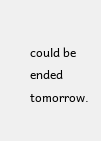could be ended tomorrow.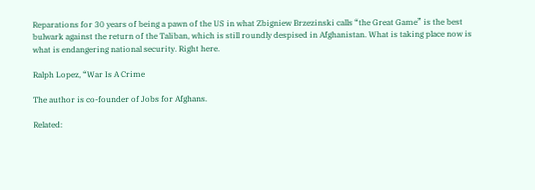Reparations for 30 years of being a pawn of the US in what Zbigniew Brzezinski calls “the Great Game” is the best bulwark against the return of the Taliban, which is still roundly despised in Afghanistan. What is taking place now is what is endangering national security. Right here.

Ralph Lopez, “War Is A Crime

The author is co-founder of Jobs for Afghans.

Related: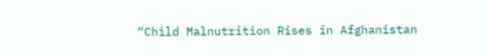“Child Malnutrition Rises in Afghanistan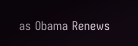as Obama Renews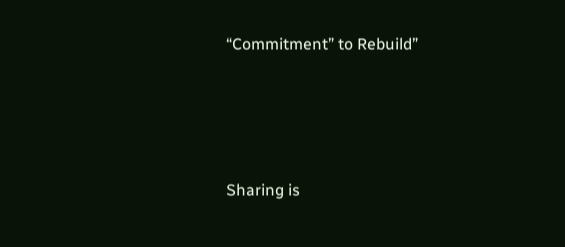“Commitment” to Rebuild”




Sharing is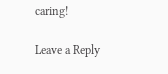caring!

Leave a Reply